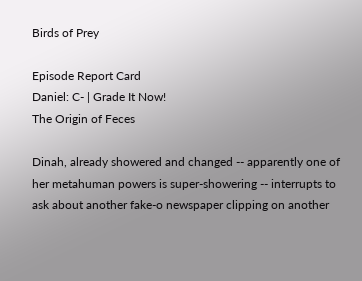Birds of Prey

Episode Report Card
Daniel: C- | Grade It Now!
The Origin of Feces

Dinah, already showered and changed -- apparently one of her metahuman powers is super-showering -- interrupts to ask about another fake-o newspaper clipping on another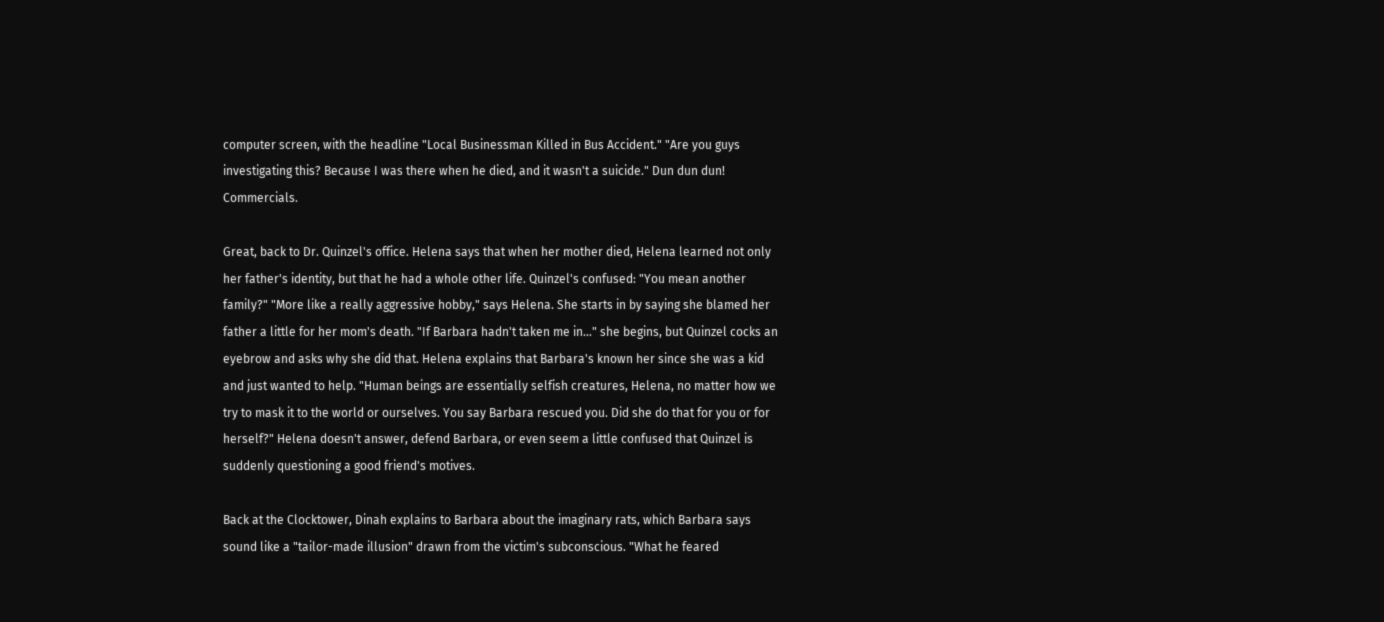computer screen, with the headline "Local Businessman Killed in Bus Accident." "Are you guys investigating this? Because I was there when he died, and it wasn't a suicide." Dun dun dun! Commercials.

Great, back to Dr. Quinzel's office. Helena says that when her mother died, Helena learned not only her father's identity, but that he had a whole other life. Quinzel's confused: "You mean another family?" "More like a really aggressive hobby," says Helena. She starts in by saying she blamed her father a little for her mom's death. "If Barbara hadn't taken me in…" she begins, but Quinzel cocks an eyebrow and asks why she did that. Helena explains that Barbara's known her since she was a kid and just wanted to help. "Human beings are essentially selfish creatures, Helena, no matter how we try to mask it to the world or ourselves. You say Barbara rescued you. Did she do that for you or for herself?" Helena doesn't answer, defend Barbara, or even seem a little confused that Quinzel is suddenly questioning a good friend's motives.

Back at the Clocktower, Dinah explains to Barbara about the imaginary rats, which Barbara says sound like a "tailor-made illusion" drawn from the victim's subconscious. "What he feared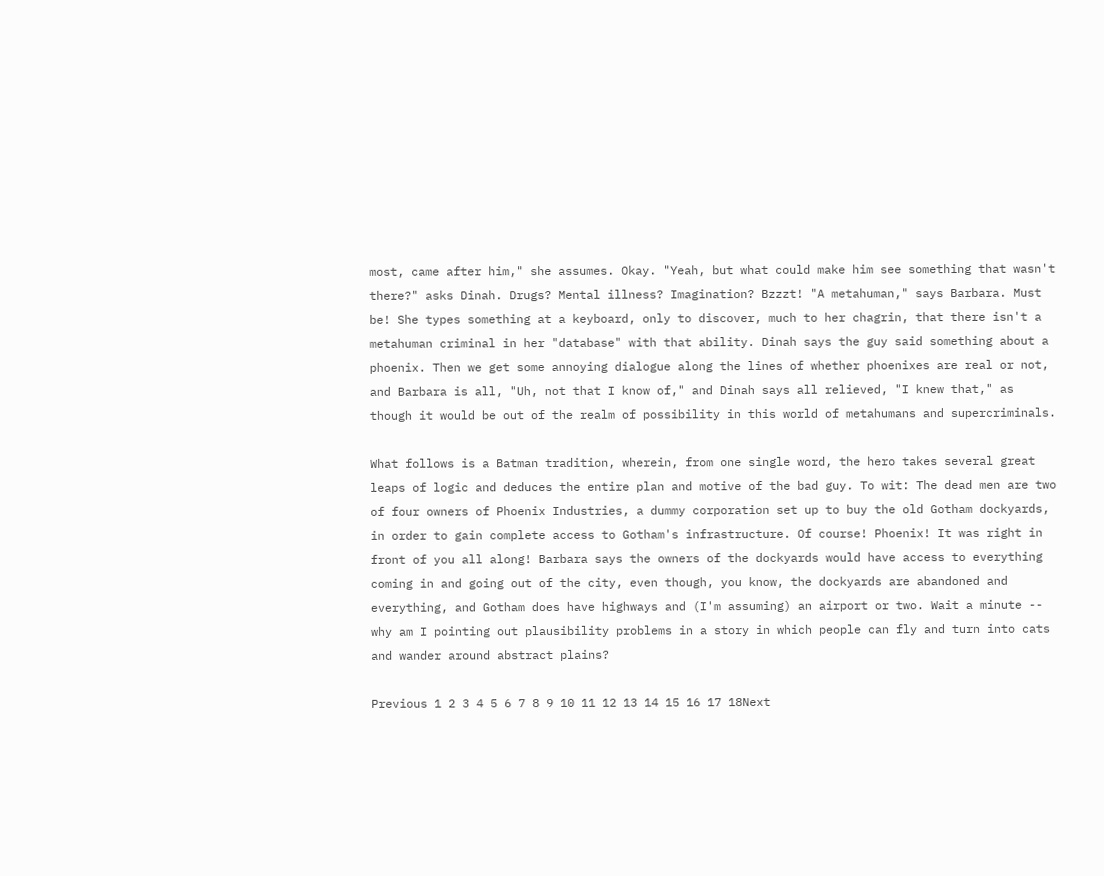most, came after him," she assumes. Okay. "Yeah, but what could make him see something that wasn't there?" asks Dinah. Drugs? Mental illness? Imagination? Bzzzt! "A metahuman," says Barbara. Must be! She types something at a keyboard, only to discover, much to her chagrin, that there isn't a metahuman criminal in her "database" with that ability. Dinah says the guy said something about a phoenix. Then we get some annoying dialogue along the lines of whether phoenixes are real or not, and Barbara is all, "Uh, not that I know of," and Dinah says all relieved, "I knew that," as though it would be out of the realm of possibility in this world of metahumans and supercriminals.

What follows is a Batman tradition, wherein, from one single word, the hero takes several great leaps of logic and deduces the entire plan and motive of the bad guy. To wit: The dead men are two of four owners of Phoenix Industries, a dummy corporation set up to buy the old Gotham dockyards, in order to gain complete access to Gotham's infrastructure. Of course! Phoenix! It was right in front of you all along! Barbara says the owners of the dockyards would have access to everything coming in and going out of the city, even though, you know, the dockyards are abandoned and everything, and Gotham does have highways and (I'm assuming) an airport or two. Wait a minute -- why am I pointing out plausibility problems in a story in which people can fly and turn into cats and wander around abstract plains?

Previous 1 2 3 4 5 6 7 8 9 10 11 12 13 14 15 16 17 18Next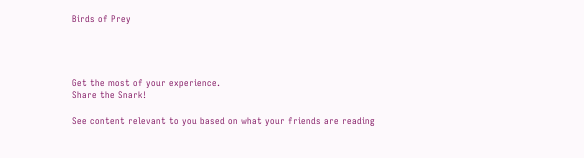Birds of Prey




Get the most of your experience.
Share the Snark!

See content relevant to you based on what your friends are reading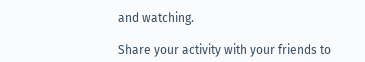and watching.

Share your activity with your friends to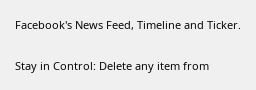Facebook's News Feed, Timeline and Ticker.

Stay in Control: Delete any item from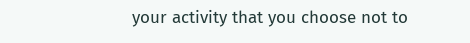your activity that you choose not to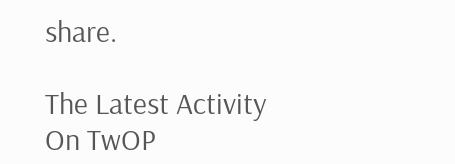share.

The Latest Activity On TwOP